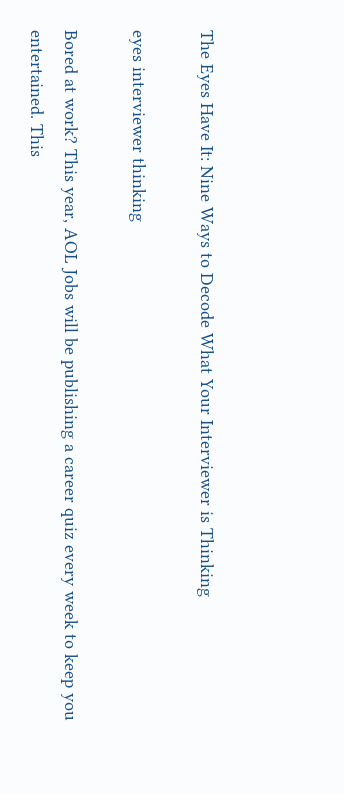The Eyes Have It: Nine Ways to Decode What Your Interviewer is Thinking

eyes interviewer thinking

Bored at work? This year, AOL Jobs will be publishing a career quiz every week to keep you entertained. This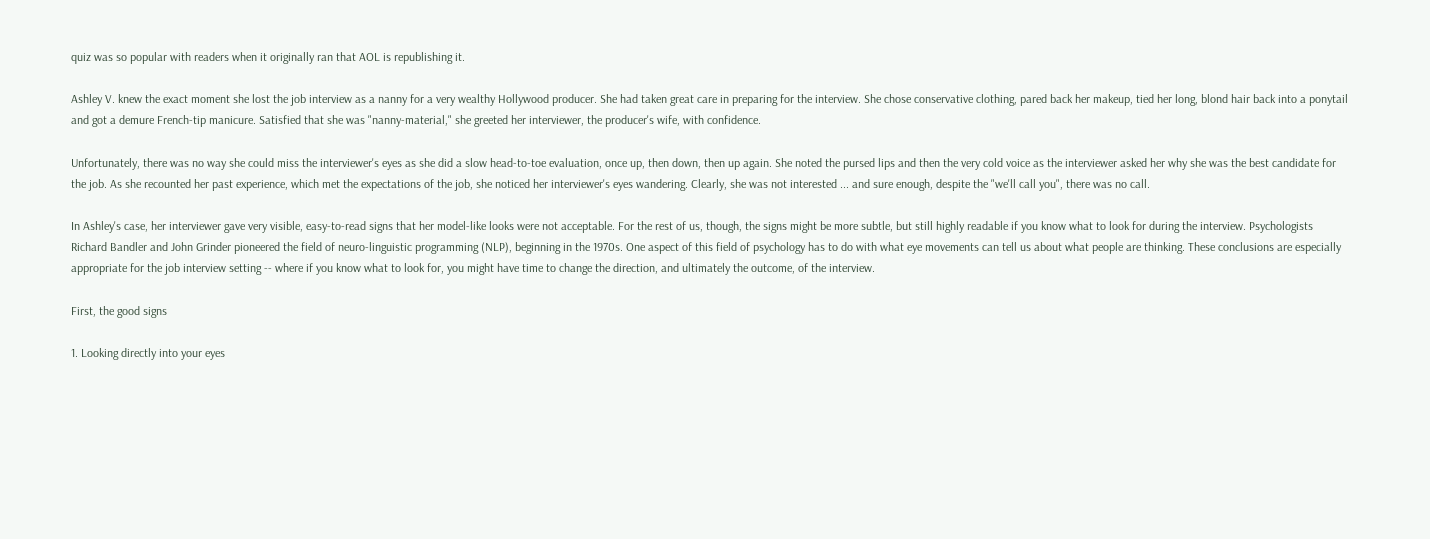quiz was so popular with readers when it originally ran that AOL is republishing it.

Ashley V. knew the exact moment she lost the job interview as a nanny for a very wealthy Hollywood producer. She had taken great care in preparing for the interview. She chose conservative clothing, pared back her makeup, tied her long, blond hair back into a ponytail and got a demure French-tip manicure. Satisfied that she was "nanny-material," she greeted her interviewer, the producer's wife, with confidence.

Unfortunately, there was no way she could miss the interviewer's eyes as she did a slow head-to-toe evaluation, once up, then down, then up again. She noted the pursed lips and then the very cold voice as the interviewer asked her why she was the best candidate for the job. As she recounted her past experience, which met the expectations of the job, she noticed her interviewer's eyes wandering. Clearly, she was not interested ... and sure enough, despite the "we'll call you", there was no call.

In Ashley's case, her interviewer gave very visible, easy-to-read signs that her model-like looks were not acceptable. For the rest of us, though, the signs might be more subtle, but still highly readable if you know what to look for during the interview. Psychologists Richard Bandler and John Grinder pioneered the field of neuro-linguistic programming (NLP), beginning in the 1970s. One aspect of this field of psychology has to do with what eye movements can tell us about what people are thinking. These conclusions are especially appropriate for the job interview setting -- where if you know what to look for, you might have time to change the direction, and ultimately the outcome, of the interview.

First, the good signs

1. Looking directly into your eyes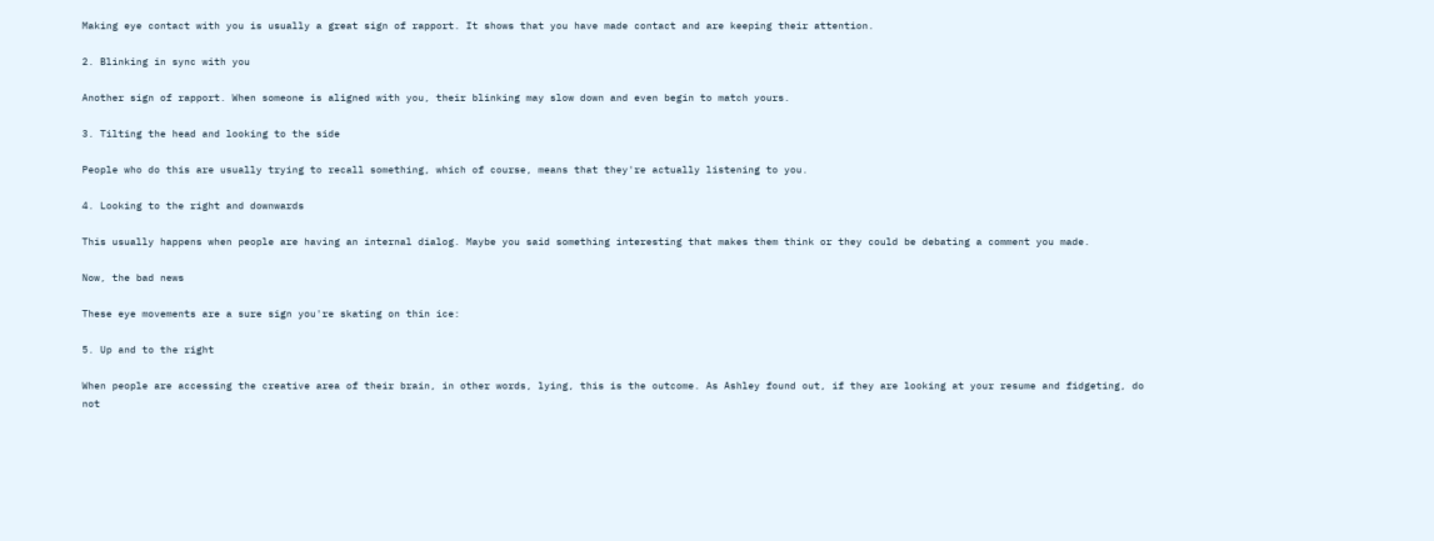Making eye contact with you is usually a great sign of rapport. It shows that you have made contact and are keeping their attention.

2. Blinking in sync with you

Another sign of rapport. When someone is aligned with you, their blinking may slow down and even begin to match yours.

3. Tilting the head and looking to the side

People who do this are usually trying to recall something, which of course, means that they're actually listening to you.

4. Looking to the right and downwards

This usually happens when people are having an internal dialog. Maybe you said something interesting that makes them think or they could be debating a comment you made.

Now, the bad news

These eye movements are a sure sign you're skating on thin ice:

5. Up and to the right

When people are accessing the creative area of their brain, in other words, lying, this is the outcome. As Ashley found out, if they are looking at your resume and fidgeting, do not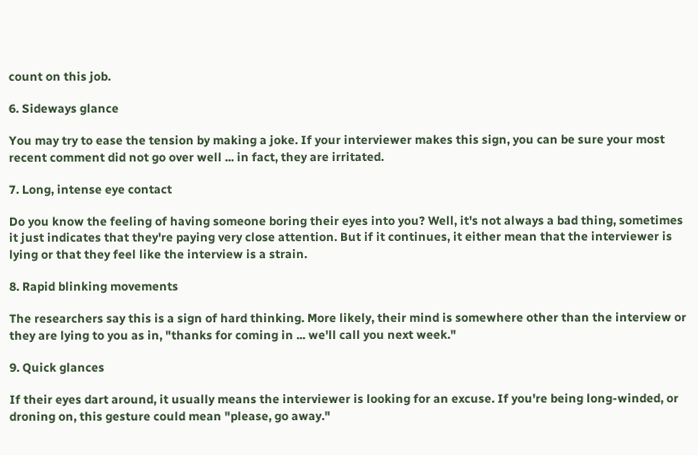count on this job.

6. Sideways glance

You may try to ease the tension by making a joke. If your interviewer makes this sign, you can be sure your most recent comment did not go over well ... in fact, they are irritated.

7. Long, intense eye contact

Do you know the feeling of having someone boring their eyes into you? Well, it's not always a bad thing, sometimes it just indicates that they're paying very close attention. But if it continues, it either mean that the interviewer is lying or that they feel like the interview is a strain.

8. Rapid blinking movements

The researchers say this is a sign of hard thinking. More likely, their mind is somewhere other than the interview or they are lying to you as in, "thanks for coming in ... we'll call you next week."

9. Quick glances

If their eyes dart around, it usually means the interviewer is looking for an excuse. If you're being long-winded, or droning on, this gesture could mean "please, go away."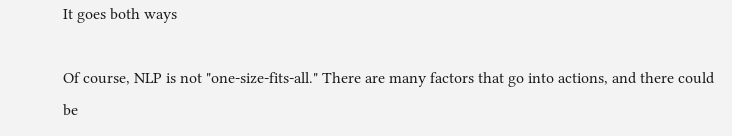It goes both ways

Of course, NLP is not "one-size-fits-all." There are many factors that go into actions, and there could be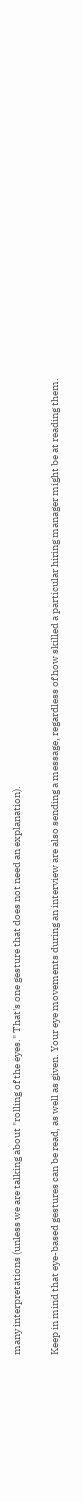many interpretations (unless we are talking about "rolling of the eyes." That's one gesture that does not need an explanation).

Keep in mind that eye-based gestures can be read, as well as given. Your eye movements during an interview are also sending a message, regardless of how skilled a particular hiring manager might be at reading them.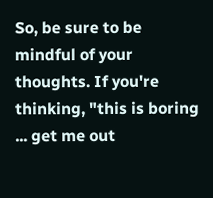So, be sure to be mindful of your thoughts. If you're thinking, "this is boring ... get me out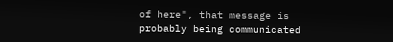of here", that message is probably being communicated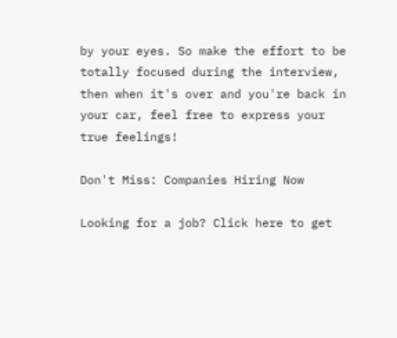by your eyes. So make the effort to be totally focused during the interview, then when it's over and you're back in your car, feel free to express your true feelings!

Don't Miss: Companies Hiring Now

Looking for a job? Click here to get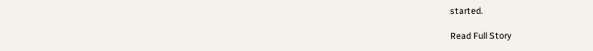started.

Read Full Story